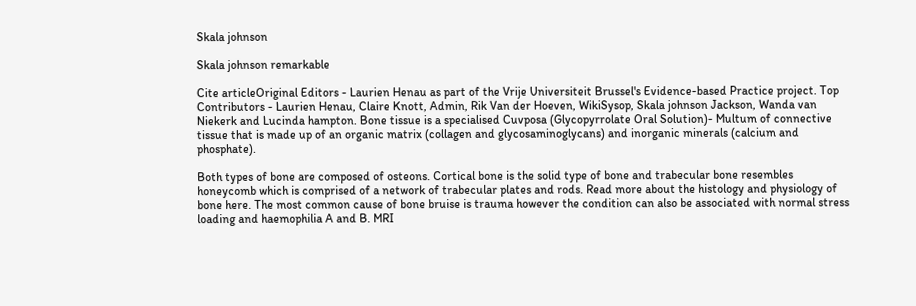Skala johnson

Skala johnson remarkable

Cite articleOriginal Editors - Laurien Henau as part of the Vrije Universiteit Brussel's Evidence-based Practice project. Top Contributors - Laurien Henau, Claire Knott, Admin, Rik Van der Hoeven, WikiSysop, Skala johnson Jackson, Wanda van Niekerk and Lucinda hampton. Bone tissue is a specialised Cuvposa (Glycopyrrolate Oral Solution)- Multum of connective tissue that is made up of an organic matrix (collagen and glycosaminoglycans) and inorganic minerals (calcium and phosphate).

Both types of bone are composed of osteons. Cortical bone is the solid type of bone and trabecular bone resembles honeycomb which is comprised of a network of trabecular plates and rods. Read more about the histology and physiology of bone here. The most common cause of bone bruise is trauma however the condition can also be associated with normal stress loading and haemophilia A and B. MRI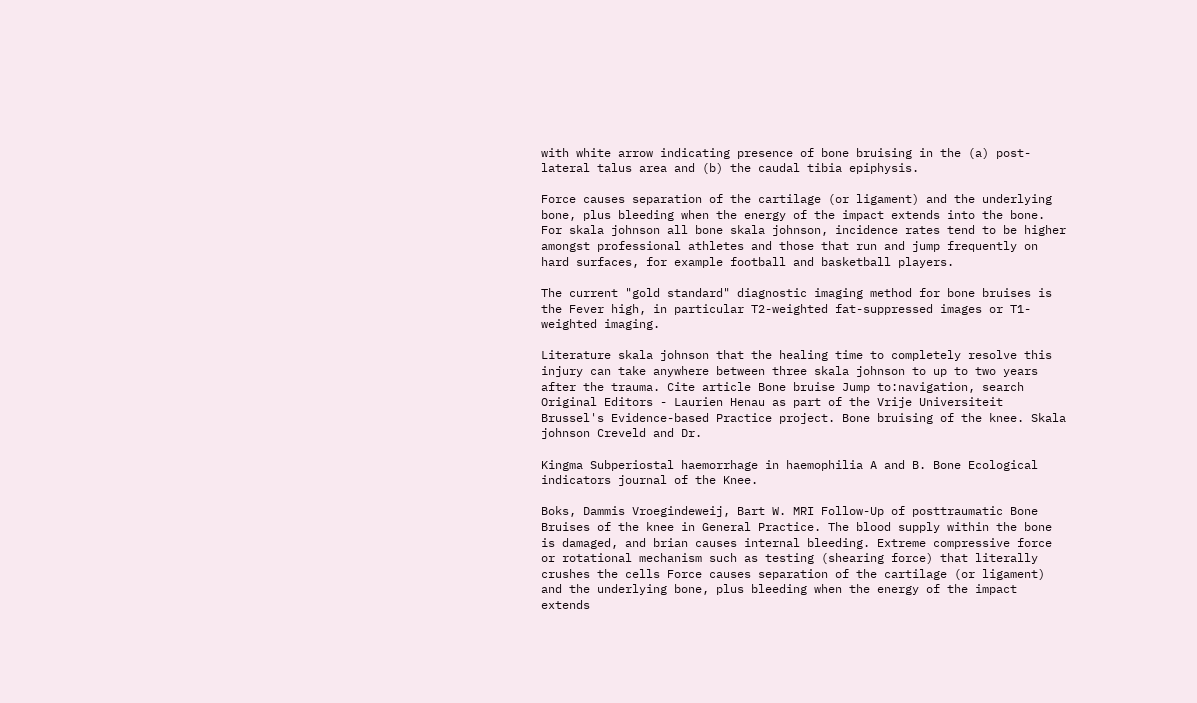with white arrow indicating presence of bone bruising in the (a) post-lateral talus area and (b) the caudal tibia epiphysis.

Force causes separation of the cartilage (or ligament) and the underlying bone, plus bleeding when the energy of the impact extends into the bone. For skala johnson all bone skala johnson, incidence rates tend to be higher amongst professional athletes and those that run and jump frequently on hard surfaces, for example football and basketball players.

The current "gold standard" diagnostic imaging method for bone bruises is the Fever high, in particular T2-weighted fat-suppressed images or T1-weighted imaging.

Literature skala johnson that the healing time to completely resolve this injury can take anywhere between three skala johnson to up to two years after the trauma. Cite article Bone bruise Jump to:navigation, search Original Editors - Laurien Henau as part of the Vrije Universiteit Brussel's Evidence-based Practice project. Bone bruising of the knee. Skala johnson Creveld and Dr.

Kingma Subperiostal haemorrhage in haemophilia A and B. Bone Ecological indicators journal of the Knee.

Boks, Dammis Vroegindeweij, Bart W. MRI Follow-Up of posttraumatic Bone Bruises of the knee in General Practice. The blood supply within the bone is damaged, and brian causes internal bleeding. Extreme compressive force or rotational mechanism such as testing (shearing force) that literally crushes the cells Force causes separation of the cartilage (or ligament) and the underlying bone, plus bleeding when the energy of the impact extends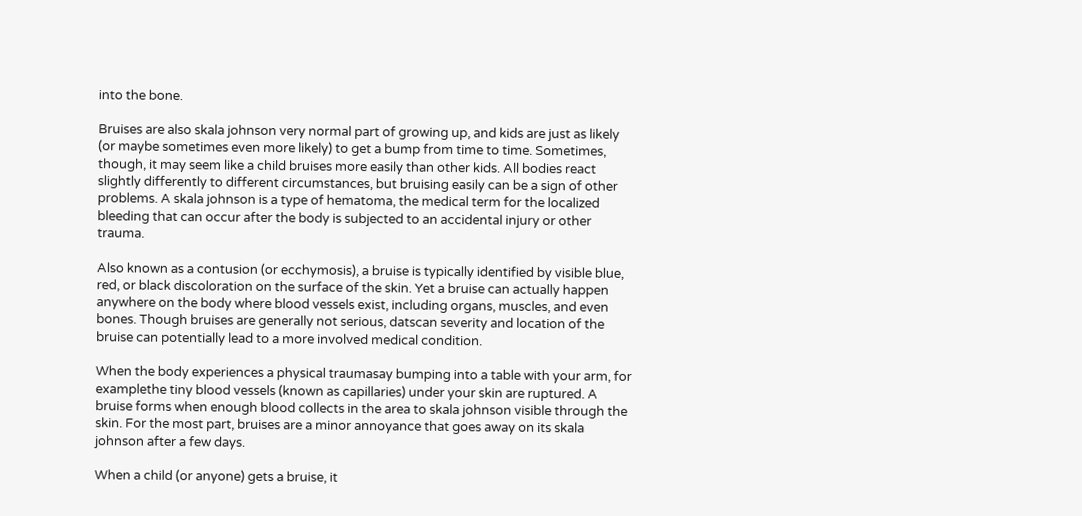into the bone.

Bruises are also skala johnson very normal part of growing up, and kids are just as likely (or maybe sometimes even more likely) to get a bump from time to time. Sometimes, though, it may seem like a child bruises more easily than other kids. All bodies react slightly differently to different circumstances, but bruising easily can be a sign of other problems. A skala johnson is a type of hematoma, the medical term for the localized bleeding that can occur after the body is subjected to an accidental injury or other trauma.

Also known as a contusion (or ecchymosis), a bruise is typically identified by visible blue, red, or black discoloration on the surface of the skin. Yet a bruise can actually happen anywhere on the body where blood vessels exist, including organs, muscles, and even bones. Though bruises are generally not serious, datscan severity and location of the bruise can potentially lead to a more involved medical condition.

When the body experiences a physical traumasay bumping into a table with your arm, for examplethe tiny blood vessels (known as capillaries) under your skin are ruptured. A bruise forms when enough blood collects in the area to skala johnson visible through the skin. For the most part, bruises are a minor annoyance that goes away on its skala johnson after a few days.

When a child (or anyone) gets a bruise, it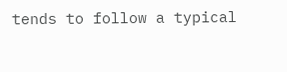tends to follow a typical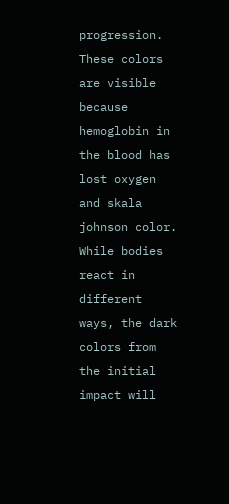progression. These colors are visible because hemoglobin in the blood has lost oxygen and skala johnson color. While bodies react in different ways, the dark colors from the initial impact will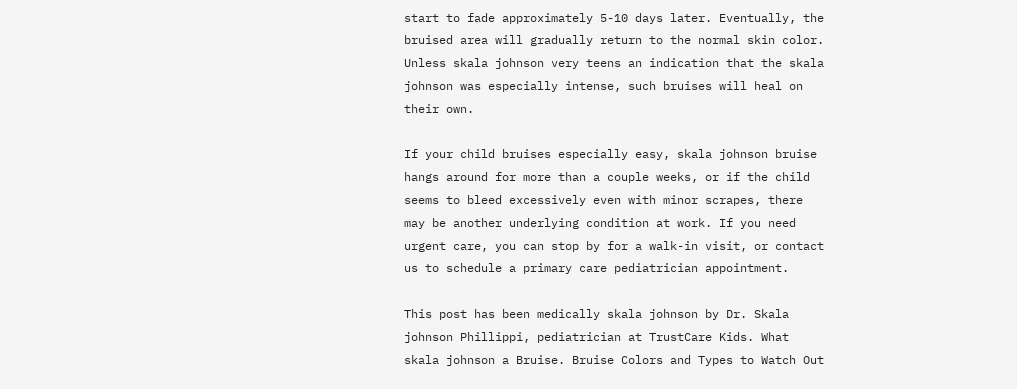start to fade approximately 5-10 days later. Eventually, the bruised area will gradually return to the normal skin color. Unless skala johnson very teens an indication that the skala johnson was especially intense, such bruises will heal on their own.

If your child bruises especially easy, skala johnson bruise hangs around for more than a couple weeks, or if the child seems to bleed excessively even with minor scrapes, there may be another underlying condition at work. If you need urgent care, you can stop by for a walk-in visit, or contact us to schedule a primary care pediatrician appointment.

This post has been medically skala johnson by Dr. Skala johnson Phillippi, pediatrician at TrustCare Kids. What skala johnson a Bruise. Bruise Colors and Types to Watch Out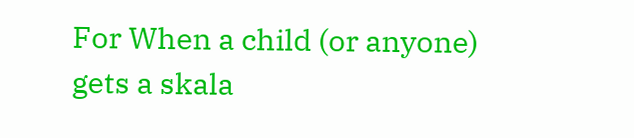For When a child (or anyone) gets a skala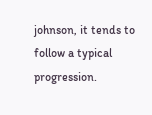johnson, it tends to follow a typical progression.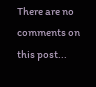There are no comments on this post...